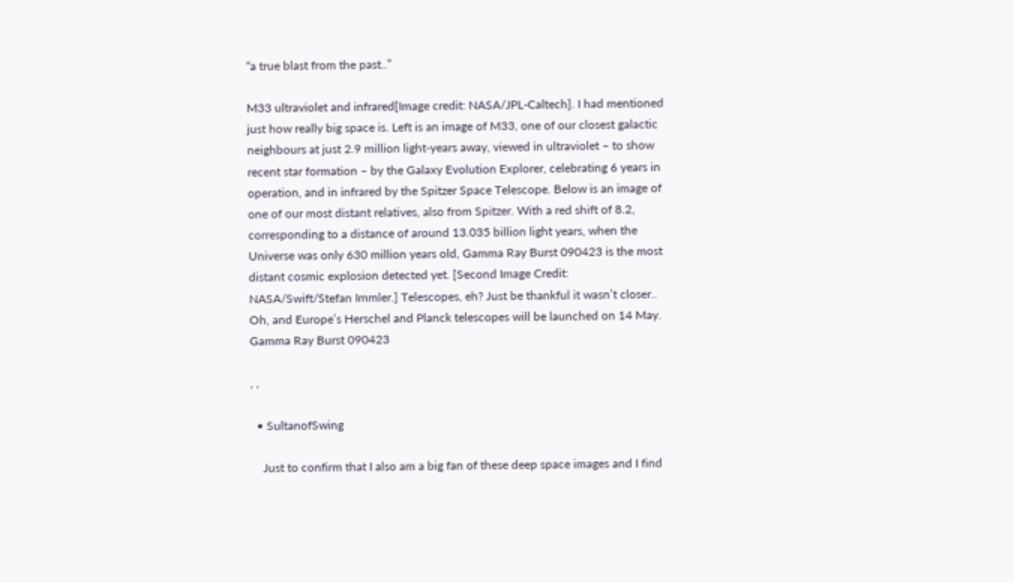“a true blast from the past..”

M33 ultraviolet and infrared[Image credit: NASA/JPL-Caltech]. I had mentioned just how really big space is. Left is an image of M33, one of our closest galactic neighbours at just 2.9 million light-years away, viewed in ultraviolet – to show recent star formation – by the Galaxy Evolution Explorer, celebrating 6 years in operation, and in infrared by the Spitzer Space Telescope. Below is an image of one of our most distant relatives, also from Spitzer. With a red shift of 8.2, corresponding to a distance of around 13.035 billion light years, when the Universe was only 630 million years old, Gamma Ray Burst 090423 is the most distant cosmic explosion detected yet. [Second Image Credit: NASA/Swift/Stefan Immler.] Telescopes, eh? Just be thankful it wasn’t closer.. Oh, and Europe’s Herschel and Planck telescopes will be launched on 14 May.
Gamma Ray Burst 090423

, ,

  • SultanofSwing

    Just to confirm that I also am a big fan of these deep space images and I find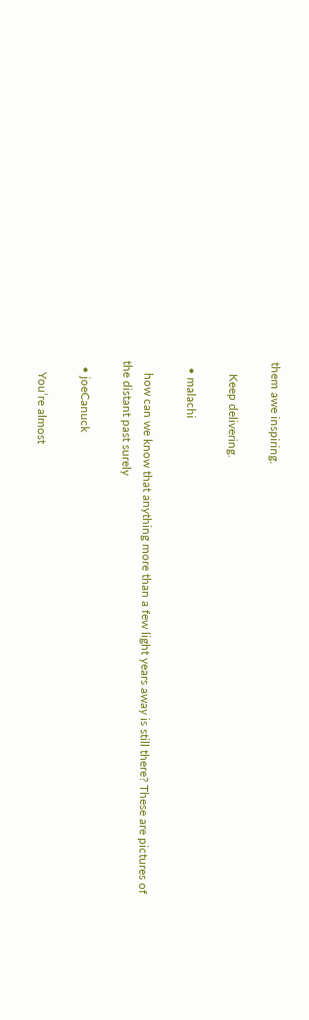them awe inspiring.

    Keep delivering.

  • malachi

    how can we know that anything more than a few light years away is still there? These are pictures of the distant past surely

  • joeCanuck

    You’re almost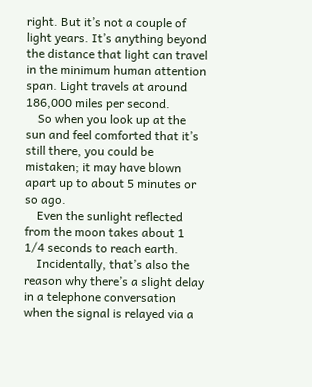right. But it’s not a couple of light years. It’s anything beyond the distance that light can travel in the minimum human attention span. Light travels at around 186,000 miles per second.
    So when you look up at the sun and feel comforted that it’s still there, you could be mistaken; it may have blown apart up to about 5 minutes or so ago.
    Even the sunlight reflected from the moon takes about 1 1/4 seconds to reach earth.
    Incidentally, that’s also the reason why there’s a slight delay in a telephone conversation when the signal is relayed via a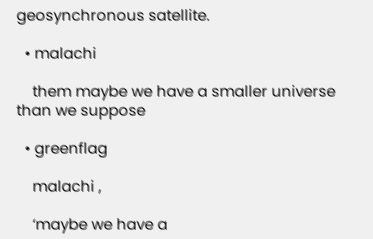geosynchronous satellite.

  • malachi

    them maybe we have a smaller universe than we suppose

  • greenflag

    malachi ,

    ‘maybe we have a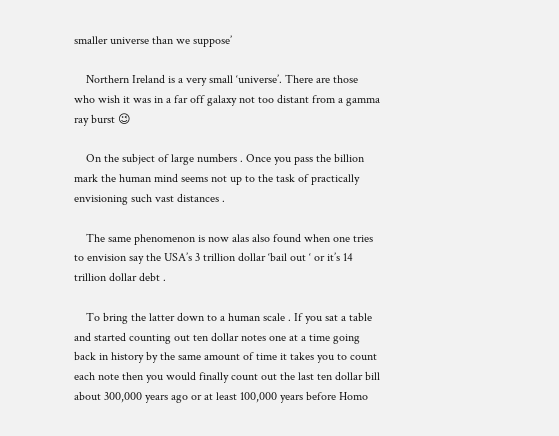smaller universe than we suppose’

    Northern Ireland is a very small ‘universe’. There are those who wish it was in a far off galaxy not too distant from a gamma ray burst 😉

    On the subject of large numbers . Once you pass the billion mark the human mind seems not up to the task of practically envisioning such vast distances .

    The same phenomenon is now alas also found when one tries to envision say the USA’s 3 trillion dollar ‘bail out ‘ or it’s 14 trillion dollar debt .

    To bring the latter down to a human scale . If you sat a table and started counting out ten dollar notes one at a time going back in history by the same amount of time it takes you to count each note then you would finally count out the last ten dollar bill about 300,000 years ago or at least 100,000 years before Homo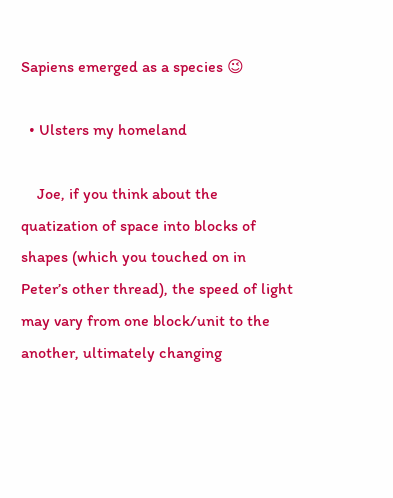Sapiens emerged as a species 😉

  • Ulsters my homeland

    Joe, if you think about the quatization of space into blocks of shapes (which you touched on in Peter’s other thread), the speed of light may vary from one block/unit to the another, ultimately changing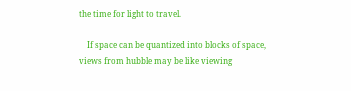the time for light to travel.

    If space can be quantized into blocks of space, views from hubble may be like viewing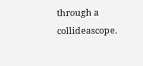through a collideascope.